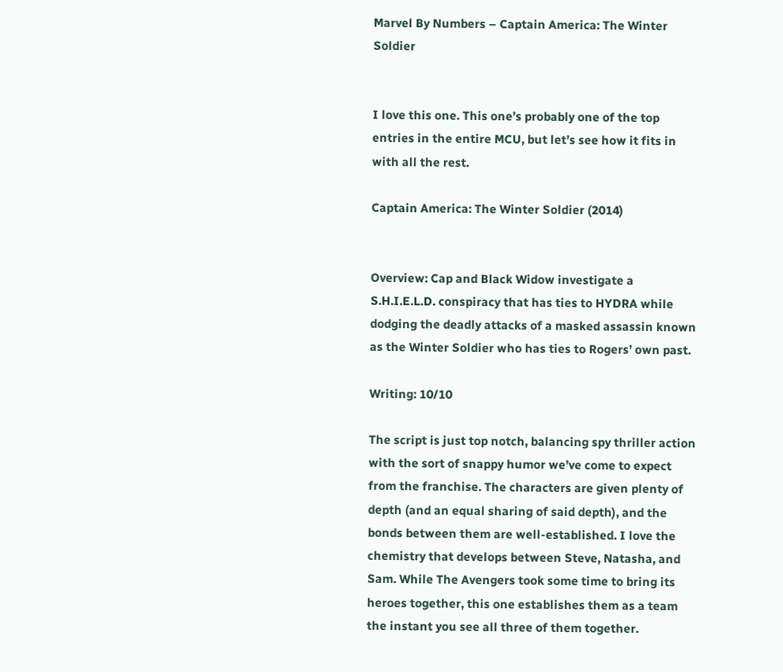Marvel By Numbers – Captain America: The Winter Soldier


I love this one. This one’s probably one of the top entries in the entire MCU, but let’s see how it fits in with all the rest.

Captain America: The Winter Soldier (2014)


Overview: Cap and Black Widow investigate a S.H.I.E.L.D. conspiracy that has ties to HYDRA while dodging the deadly attacks of a masked assassin known as the Winter Soldier who has ties to Rogers’ own past.

Writing: 10/10

The script is just top notch, balancing spy thriller action with the sort of snappy humor we’ve come to expect from the franchise. The characters are given plenty of depth (and an equal sharing of said depth), and the bonds between them are well-established. I love the chemistry that develops between Steve, Natasha, and Sam. While The Avengers took some time to bring its heroes together, this one establishes them as a team the instant you see all three of them together.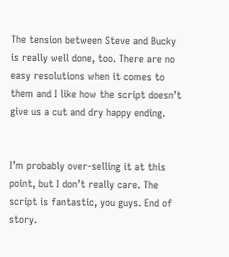The tension between Steve and Bucky is really well done, too. There are no easy resolutions when it comes to them and I like how the script doesn’t give us a cut and dry happy ending.


I’m probably over-selling it at this point, but I don’t really care. The script is fantastic, you guys. End of story.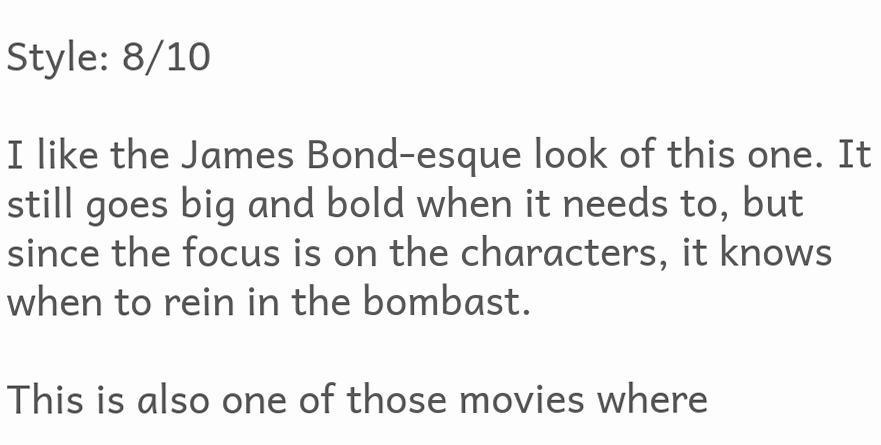Style: 8/10

I like the James Bond-esque look of this one. It still goes big and bold when it needs to, but since the focus is on the characters, it knows when to rein in the bombast.

This is also one of those movies where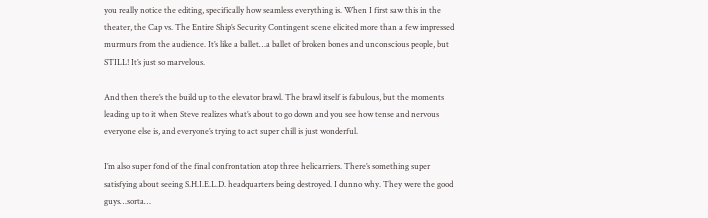you really notice the editing, specifically how seamless everything is. When I first saw this in the theater, the Cap vs. The Entire Ship’s Security Contingent scene elicited more than a few impressed murmurs from the audience. It’s like a ballet…a ballet of broken bones and unconscious people, but STILL! It’s just so marvelous.

And then there’s the build up to the elevator brawl. The brawl itself is fabulous, but the moments leading up to it when Steve realizes what’s about to go down and you see how tense and nervous everyone else is, and everyone’s trying to act super chill is just wonderful.

I’m also super fond of the final confrontation atop three helicarriers. There’s something super satisfying about seeing S.H.I.E.L.D. headquarters being destroyed. I dunno why. They were the good guys…sorta…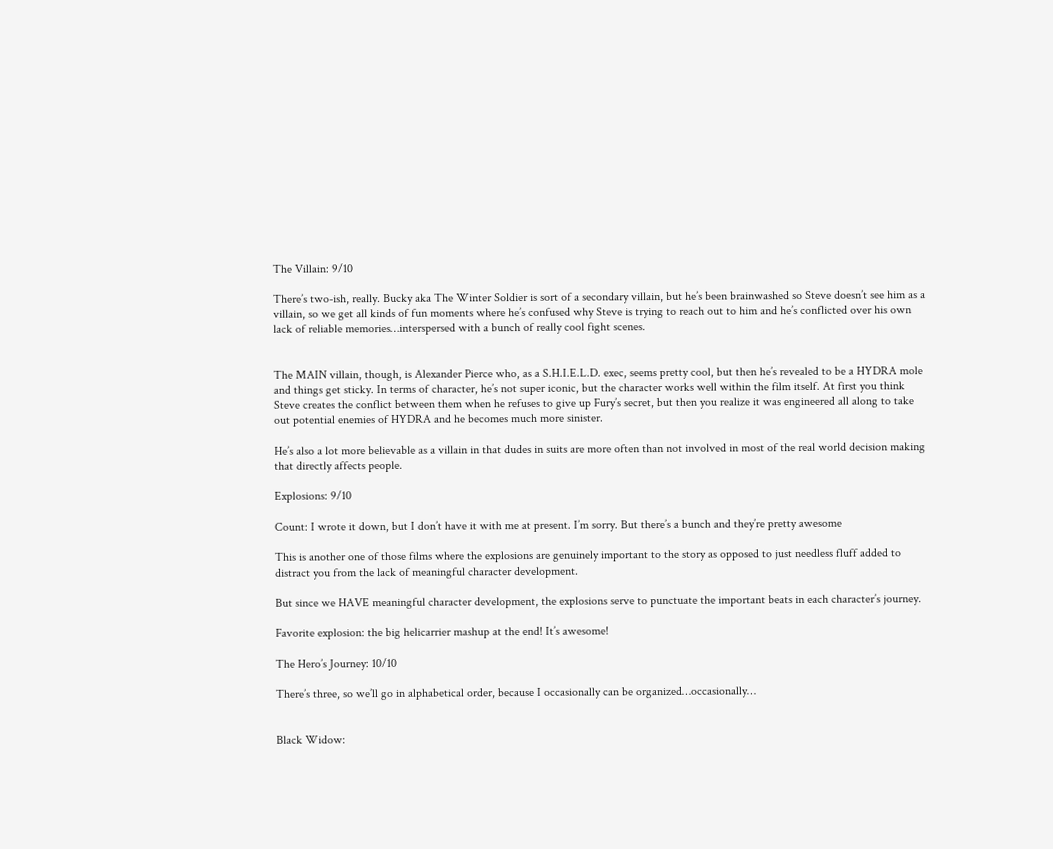The Villain: 9/10

There’s two-ish, really. Bucky aka The Winter Soldier is sort of a secondary villain, but he’s been brainwashed so Steve doesn’t see him as a villain, so we get all kinds of fun moments where he’s confused why Steve is trying to reach out to him and he’s conflicted over his own lack of reliable memories…interspersed with a bunch of really cool fight scenes.


The MAIN villain, though, is Alexander Pierce who, as a S.H.I.E.L.D. exec, seems pretty cool, but then he’s revealed to be a HYDRA mole and things get sticky. In terms of character, he’s not super iconic, but the character works well within the film itself. At first you think Steve creates the conflict between them when he refuses to give up Fury’s secret, but then you realize it was engineered all along to take out potential enemies of HYDRA and he becomes much more sinister.

He’s also a lot more believable as a villain in that dudes in suits are more often than not involved in most of the real world decision making that directly affects people.

Explosions: 9/10

Count: I wrote it down, but I don’t have it with me at present. I’m sorry. But there’s a bunch and they’re pretty awesome

This is another one of those films where the explosions are genuinely important to the story as opposed to just needless fluff added to distract you from the lack of meaningful character development.

But since we HAVE meaningful character development, the explosions serve to punctuate the important beats in each character’s journey.

Favorite explosion: the big helicarrier mashup at the end! It’s awesome!

The Hero’s Journey: 10/10

There’s three, so we’ll go in alphabetical order, because I occasionally can be organized…occasionally…


Black Widow: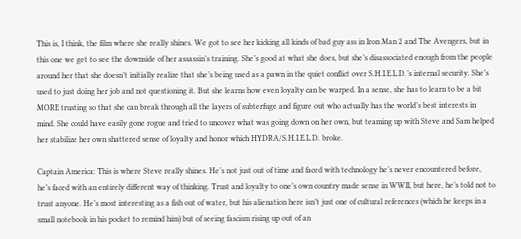This is, I think, the film where she really shines. We got to see her kicking all kinds of bad guy ass in Iron Man 2 and The Avengers, but in this one we get to see the downside of her assassin’s training. She’s good at what she does, but she’s disassociated enough from the people around her that she doesn’t initially realize that she’s being used as a pawn in the quiet conflict over S.H.I.E.L.D.’s internal security. She’s used to just doing her job and not questioning it. But she learns how even loyalty can be warped. In a sense, she has to learn to be a bit MORE trusting so that she can break through all the layers of subterfuge and figure out who actually has the world’s best interests in mind. She could have easily gone rogue and tried to uncover what was going down on her own, but teaming up with Steve and Sam helped her stabilize her own shattered sense of loyalty and honor which HYDRA/S.H.I.E.L.D. broke.

Captain America: This is where Steve really shines. He’s not just out of time and faced with technology he’s never encountered before, he’s faced with an entirely different way of thinking. Trust and loyalty to one’s own country made sense in WWII, but here, he’s told not to trust anyone. He’s most interesting as a fish out of water, but his alienation here isn’t just one of cultural references (which he keeps in a small notebook in his pocket to remind him) but of seeing fascism rising up out of an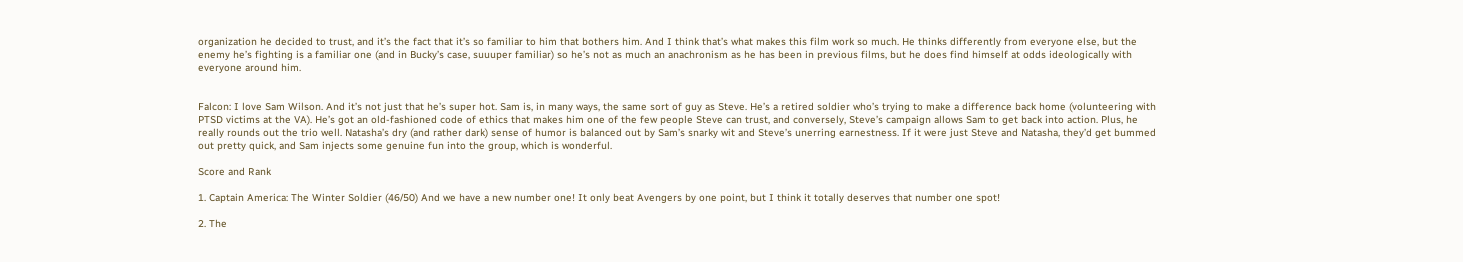organization he decided to trust, and it’s the fact that it’s so familiar to him that bothers him. And I think that’s what makes this film work so much. He thinks differently from everyone else, but the enemy he’s fighting is a familiar one (and in Bucky’s case, suuuper familiar) so he’s not as much an anachronism as he has been in previous films, but he does find himself at odds ideologically with everyone around him.


Falcon: I love Sam Wilson. And it’s not just that he’s super hot. Sam is, in many ways, the same sort of guy as Steve. He’s a retired soldier who’s trying to make a difference back home (volunteering with PTSD victims at the VA). He’s got an old-fashioned code of ethics that makes him one of the few people Steve can trust, and conversely, Steve’s campaign allows Sam to get back into action. Plus, he really rounds out the trio well. Natasha’s dry (and rather dark) sense of humor is balanced out by Sam’s snarky wit and Steve’s unerring earnestness. If it were just Steve and Natasha, they’d get bummed out pretty quick, and Sam injects some genuine fun into the group, which is wonderful.

Score and Rank

1. Captain America: The Winter Soldier (46/50) And we have a new number one! It only beat Avengers by one point, but I think it totally deserves that number one spot!

2. The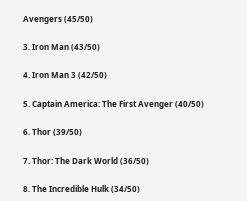Avengers (45/50)

3. Iron Man (43/50)

4. Iron Man 3 (42/50)

5. Captain America: The First Avenger (40/50)

6. Thor (39/50)

7. Thor: The Dark World (36/50)

8. The Incredible Hulk (34/50)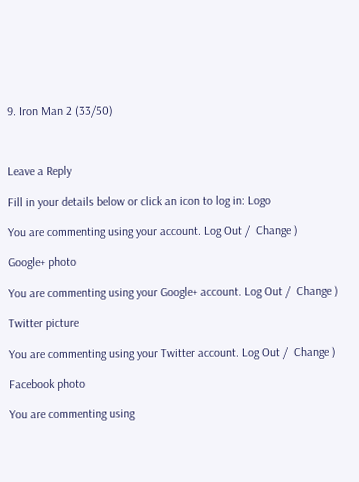9. Iron Man 2 (33/50)



Leave a Reply

Fill in your details below or click an icon to log in: Logo

You are commenting using your account. Log Out /  Change )

Google+ photo

You are commenting using your Google+ account. Log Out /  Change )

Twitter picture

You are commenting using your Twitter account. Log Out /  Change )

Facebook photo

You are commenting using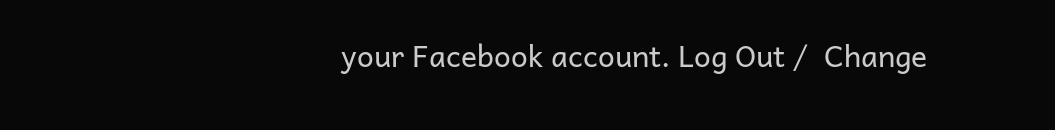your Facebook account. Log Out /  Change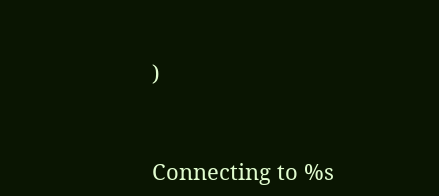)


Connecting to %s